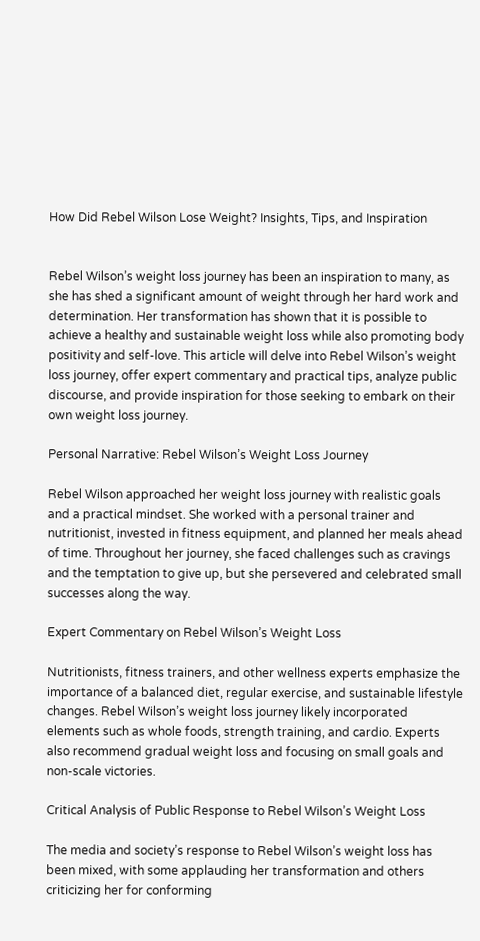How Did Rebel Wilson Lose Weight? Insights, Tips, and Inspiration


Rebel Wilson’s weight loss journey has been an inspiration to many, as she has shed a significant amount of weight through her hard work and determination. Her transformation has shown that it is possible to achieve a healthy and sustainable weight loss while also promoting body positivity and self-love. This article will delve into Rebel Wilson’s weight loss journey, offer expert commentary and practical tips, analyze public discourse, and provide inspiration for those seeking to embark on their own weight loss journey.

Personal Narrative: Rebel Wilson’s Weight Loss Journey

Rebel Wilson approached her weight loss journey with realistic goals and a practical mindset. She worked with a personal trainer and nutritionist, invested in fitness equipment, and planned her meals ahead of time. Throughout her journey, she faced challenges such as cravings and the temptation to give up, but she persevered and celebrated small successes along the way.

Expert Commentary on Rebel Wilson’s Weight Loss

Nutritionists, fitness trainers, and other wellness experts emphasize the importance of a balanced diet, regular exercise, and sustainable lifestyle changes. Rebel Wilson’s weight loss journey likely incorporated elements such as whole foods, strength training, and cardio. Experts also recommend gradual weight loss and focusing on small goals and non-scale victories.

Critical Analysis of Public Response to Rebel Wilson’s Weight Loss

The media and society’s response to Rebel Wilson’s weight loss has been mixed, with some applauding her transformation and others criticizing her for conforming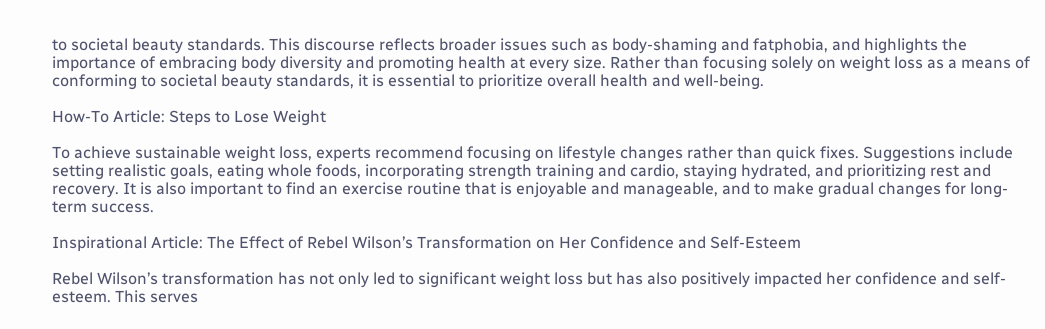to societal beauty standards. This discourse reflects broader issues such as body-shaming and fatphobia, and highlights the importance of embracing body diversity and promoting health at every size. Rather than focusing solely on weight loss as a means of conforming to societal beauty standards, it is essential to prioritize overall health and well-being.

How-To Article: Steps to Lose Weight

To achieve sustainable weight loss, experts recommend focusing on lifestyle changes rather than quick fixes. Suggestions include setting realistic goals, eating whole foods, incorporating strength training and cardio, staying hydrated, and prioritizing rest and recovery. It is also important to find an exercise routine that is enjoyable and manageable, and to make gradual changes for long-term success.

Inspirational Article: The Effect of Rebel Wilson’s Transformation on Her Confidence and Self-Esteem

Rebel Wilson’s transformation has not only led to significant weight loss but has also positively impacted her confidence and self-esteem. This serves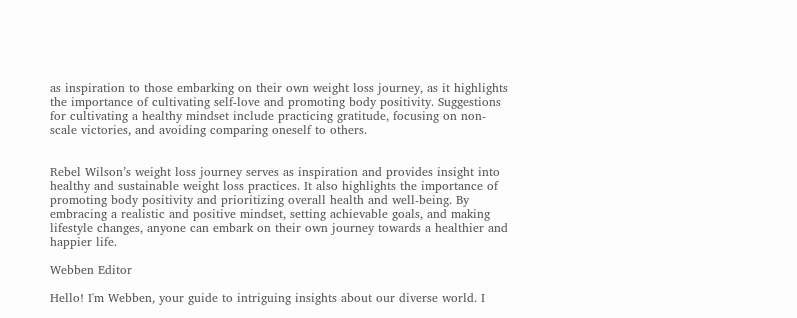as inspiration to those embarking on their own weight loss journey, as it highlights the importance of cultivating self-love and promoting body positivity. Suggestions for cultivating a healthy mindset include practicing gratitude, focusing on non-scale victories, and avoiding comparing oneself to others.


Rebel Wilson’s weight loss journey serves as inspiration and provides insight into healthy and sustainable weight loss practices. It also highlights the importance of promoting body positivity and prioritizing overall health and well-being. By embracing a realistic and positive mindset, setting achievable goals, and making lifestyle changes, anyone can embark on their own journey towards a healthier and happier life.

Webben Editor

Hello! I'm Webben, your guide to intriguing insights about our diverse world. I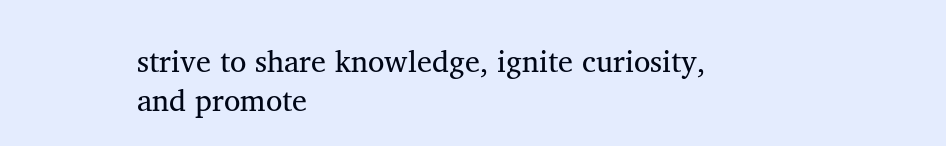strive to share knowledge, ignite curiosity, and promote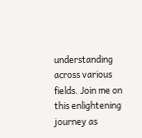understanding across various fields. Join me on this enlightening journey as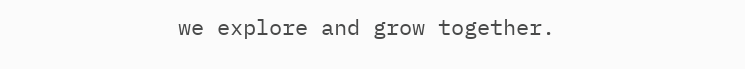we explore and grow together.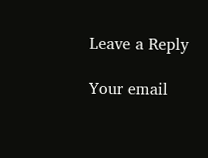Leave a Reply

Your email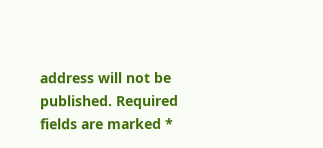address will not be published. Required fields are marked *